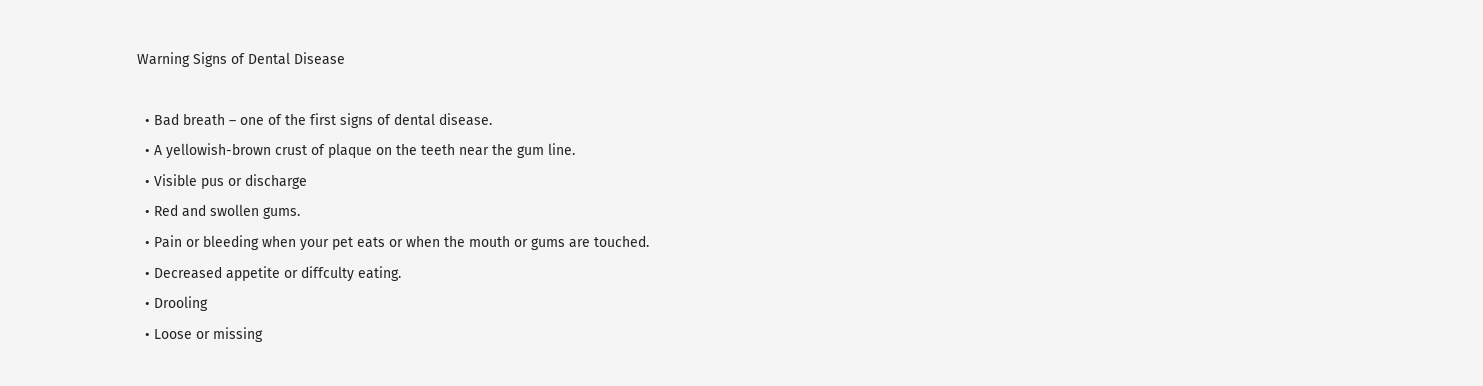Warning Signs of Dental Disease

  • Bad breath – one of the first signs of dental disease.
  • A yellowish-brown crust of plaque on the teeth near the gum line.
  • Visible pus or discharge
  • Red and swollen gums.
  • Pain or bleeding when your pet eats or when the mouth or gums are touched.
  • Decreased appetite or diffculty eating.
  • Drooling
  • Loose or missing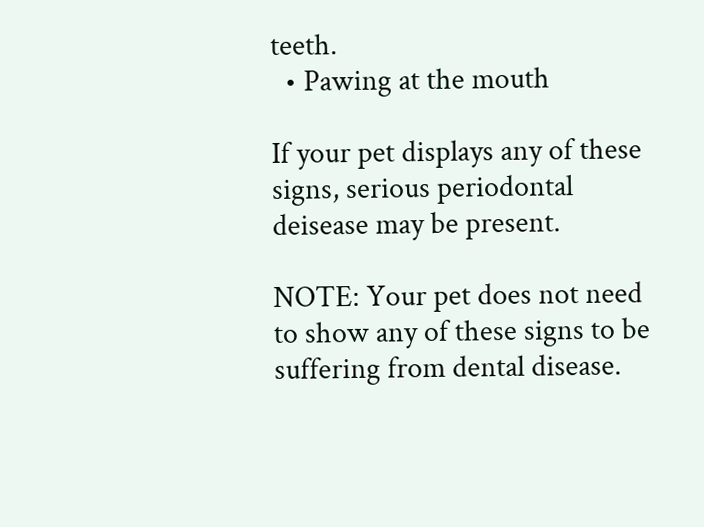teeth.
  • Pawing at the mouth

If your pet displays any of these signs, serious periodontal deisease may be present.

NOTE: Your pet does not need to show any of these signs to be suffering from dental disease.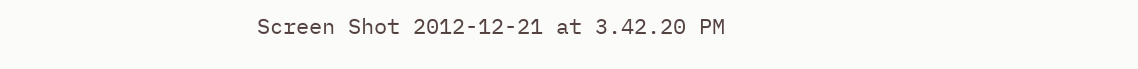Screen Shot 2012-12-21 at 3.42.20 PM